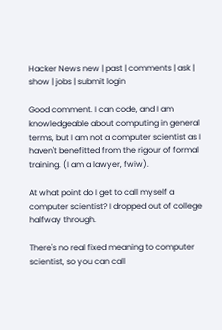Hacker News new | past | comments | ask | show | jobs | submit login

Good comment. I can code, and I am knowledgeable about computing in general terms, but I am not a computer scientist as I haven't benefitted from the rigour of formal training. (I am a lawyer, fwiw).

At what point do I get to call myself a computer scientist? I dropped out of college halfway through.

There's no real fixed meaning to computer scientist, so you can call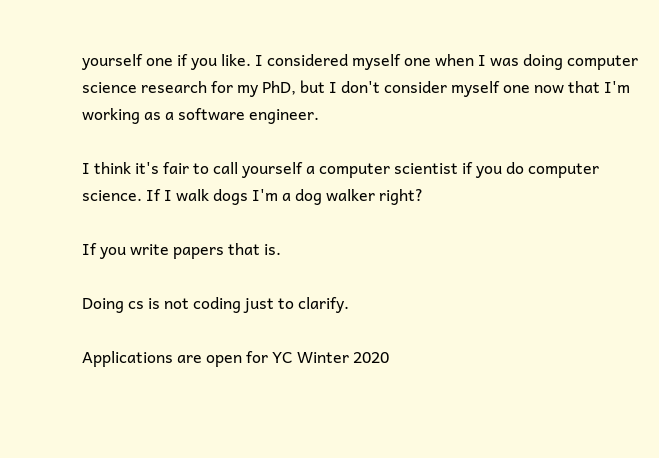yourself one if you like. I considered myself one when I was doing computer science research for my PhD, but I don't consider myself one now that I'm working as a software engineer.

I think it's fair to call yourself a computer scientist if you do computer science. If I walk dogs I'm a dog walker right?

If you write papers that is.

Doing cs is not coding just to clarify.

Applications are open for YC Winter 2020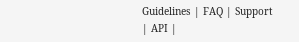Guidelines | FAQ | Support | API |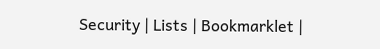Security | Lists | Bookmarklet |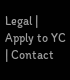Legal | Apply to YC | Contact